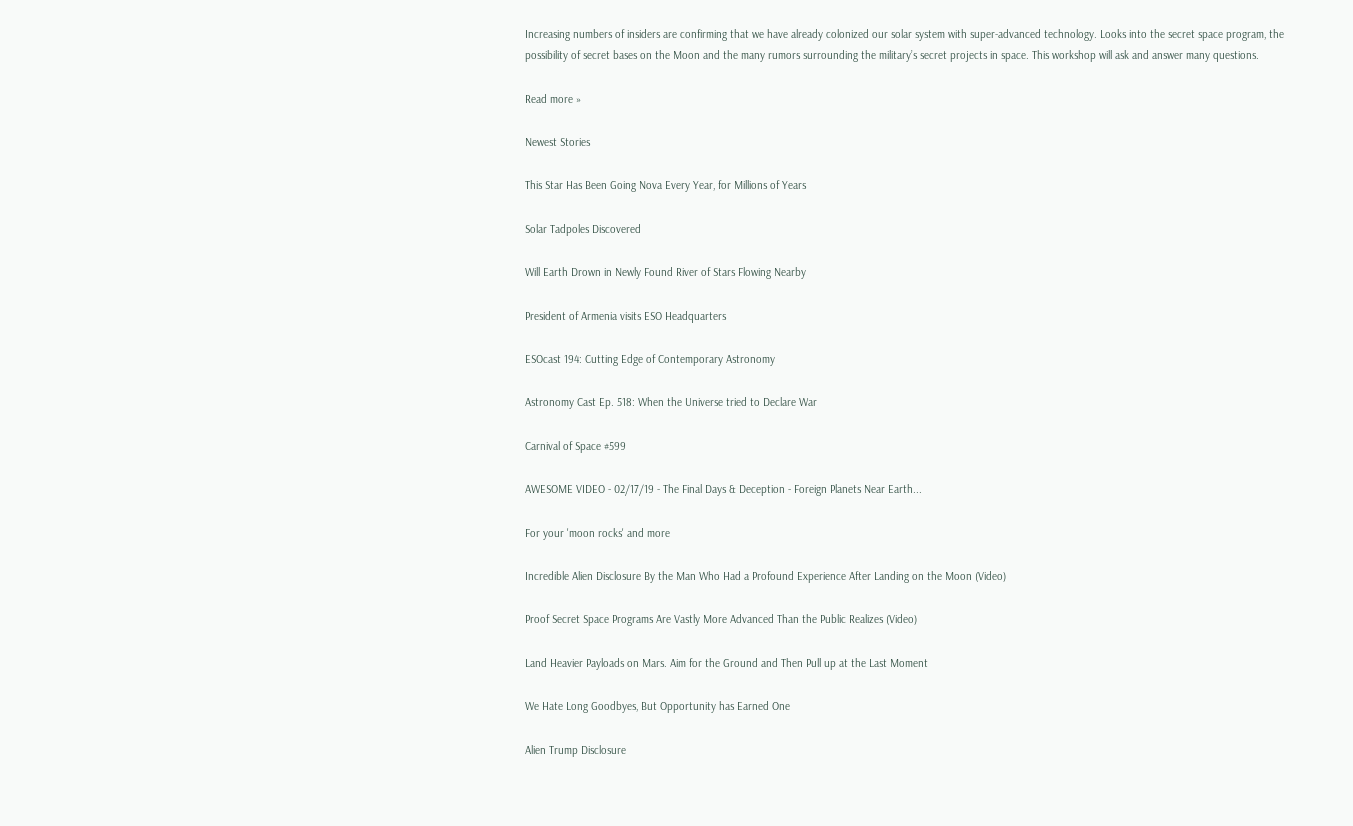Increasing numbers of insiders are confirming that we have already colonized our solar system with super-advanced technology. Looks into the secret space program, the possibility of secret bases on the Moon and the many rumors surrounding the military’s secret projects in space. This workshop will ask and answer many questions.

Read more »

Newest Stories

This Star Has Been Going Nova Every Year, for Millions of Years

Solar Tadpoles Discovered

Will Earth Drown in Newly Found River of Stars Flowing Nearby

President of Armenia visits ESO Headquarters

ESOcast 194: Cutting Edge of Contemporary Astronomy

Astronomy Cast Ep. 518: When the Universe tried to Declare War

Carnival of Space #599

AWESOME VIDEO - 02/17/19 - The Final Days & Deception - Foreign Planets Near Earth...

For your 'moon rocks' and more

Incredible Alien Disclosure By the Man Who Had a Profound Experience After Landing on the Moon (Video)

Proof Secret Space Programs Are Vastly More Advanced Than the Public Realizes (Video)

Land Heavier Payloads on Mars. Aim for the Ground and Then Pull up at the Last Moment

We Hate Long Goodbyes, But Opportunity has Earned One

Alien Trump Disclosure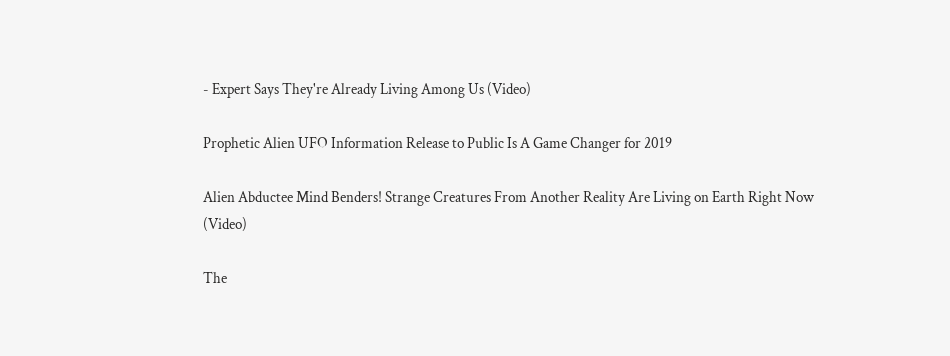- Expert Says They're Already Living Among Us (Video)

Prophetic Alien UFO Information Release to Public Is A Game Changer for 2019

Alien Abductee Mind Benders! Strange Creatures From Another Reality Are Living on Earth Right Now (Video)

The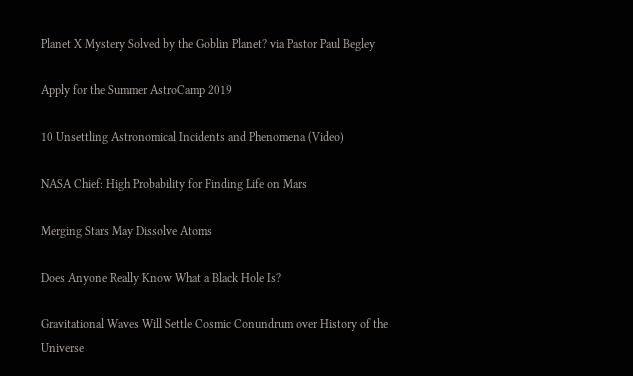Planet X Mystery Solved by the Goblin Planet? via Pastor Paul Begley

Apply for the Summer AstroCamp 2019

10 Unsettling Astronomical Incidents and Phenomena (Video)

NASA Chief: High Probability for Finding Life on Mars

Merging Stars May Dissolve Atoms

Does Anyone Really Know What a Black Hole Is?

Gravitational Waves Will Settle Cosmic Conundrum over History of the Universe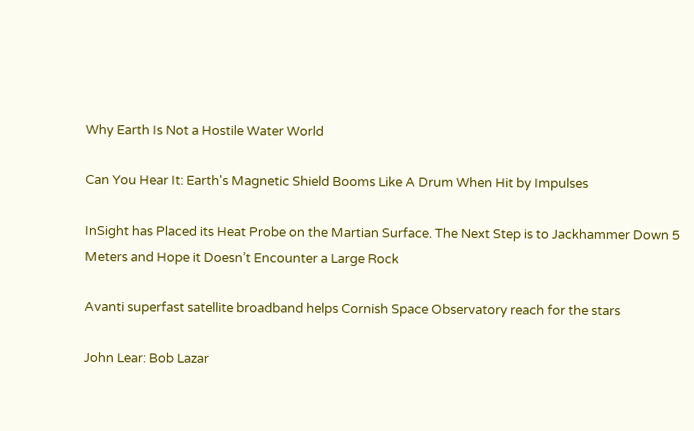Why Earth Is Not a Hostile Water World

Can You Hear It: Earth's Magnetic Shield Booms Like A Drum When Hit by Impulses

InSight has Placed its Heat Probe on the Martian Surface. The Next Step is to Jackhammer Down 5 Meters and Hope it Doesn’t Encounter a Large Rock

Avanti superfast satellite broadband helps Cornish Space Observatory reach for the stars

John Lear: Bob Lazar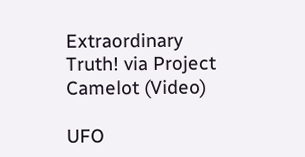Extraordinary Truth! via Project Camelot (Video)

UFO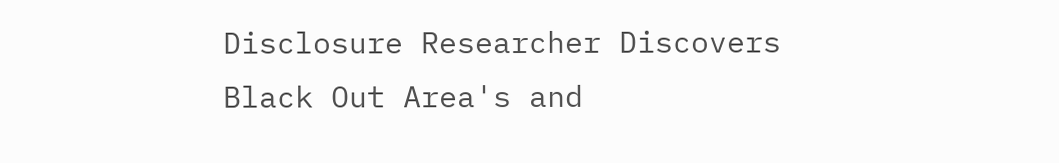Disclosure Researcher Discovers Black Out Area's and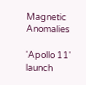Magnetic Anomalies

'Apollo 11' launch